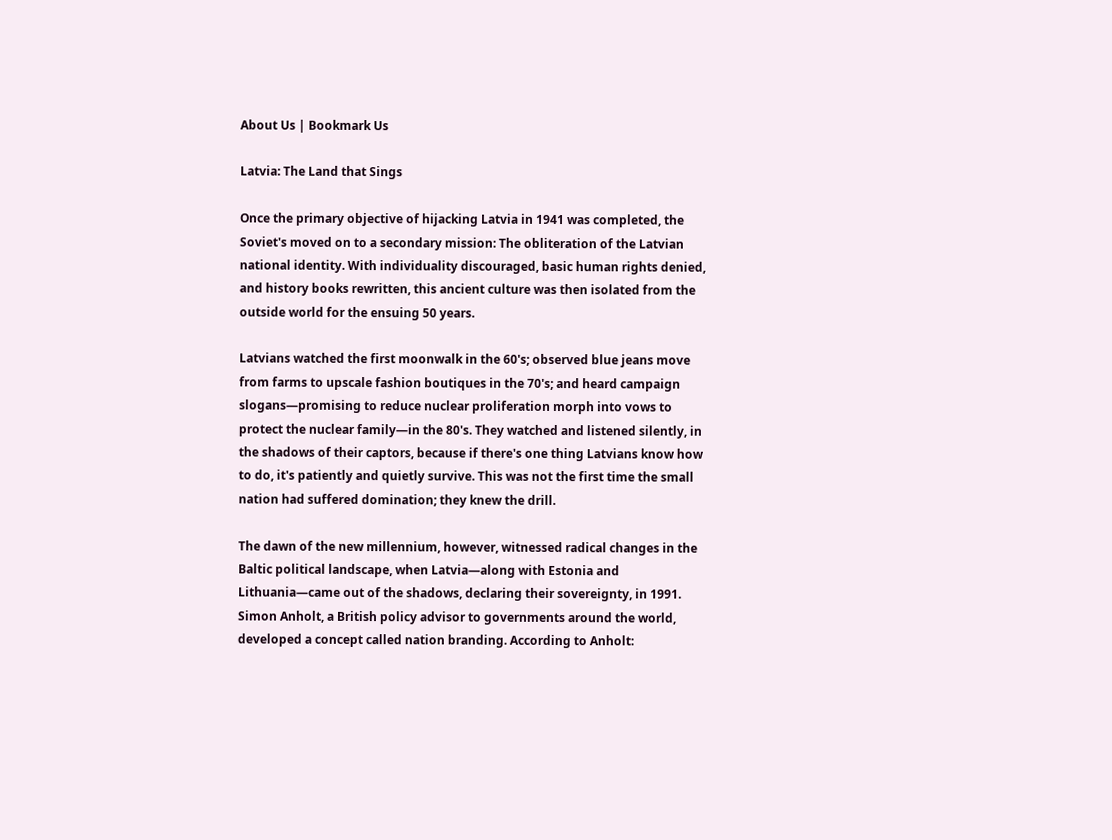About Us | Bookmark Us

Latvia: The Land that Sings

Once the primary objective of hijacking Latvia in 1941 was completed, the Soviet's moved on to a secondary mission: The obliteration of the Latvian national identity. With individuality discouraged, basic human rights denied, and history books rewritten, this ancient culture was then isolated from the outside world for the ensuing 50 years.

Latvians watched the first moonwalk in the 60's; observed blue jeans move from farms to upscale fashion boutiques in the 70's; and heard campaign slogans—promising to reduce nuclear proliferation morph into vows to protect the nuclear family—in the 80's. They watched and listened silently, in the shadows of their captors, because if there's one thing Latvians know how to do, it's patiently and quietly survive. This was not the first time the small nation had suffered domination; they knew the drill.

The dawn of the new millennium, however, witnessed radical changes in the Baltic political landscape, when Latvia—along with Estonia and Lithuania—came out of the shadows, declaring their sovereignty, in 1991. Simon Anholt, a British policy advisor to governments around the world, developed a concept called nation branding. According to Anholt: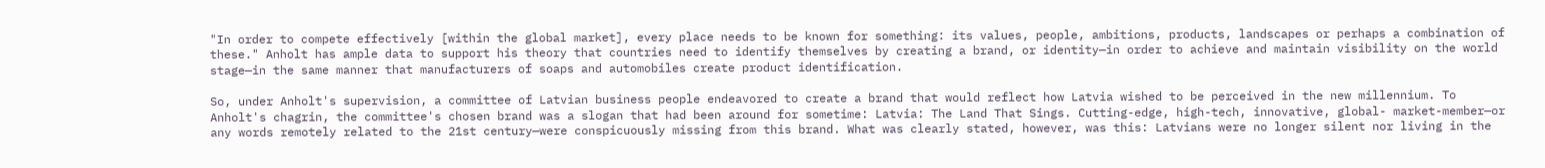"In order to compete effectively [within the global market], every place needs to be known for something: its values, people, ambitions, products, landscapes or perhaps a combination of these." Anholt has ample data to support his theory that countries need to identify themselves by creating a brand, or identity—in order to achieve and maintain visibility on the world stage—in the same manner that manufacturers of soaps and automobiles create product identification.

So, under Anholt's supervision, a committee of Latvian business people endeavored to create a brand that would reflect how Latvia wished to be perceived in the new millennium. To Anholt's chagrin, the committee's chosen brand was a slogan that had been around for sometime: Latvia: The Land That Sings. Cutting-edge, high-tech, innovative, global- market-member—or any words remotely related to the 21st century—were conspicuously missing from this brand. What was clearly stated, however, was this: Latvians were no longer silent nor living in the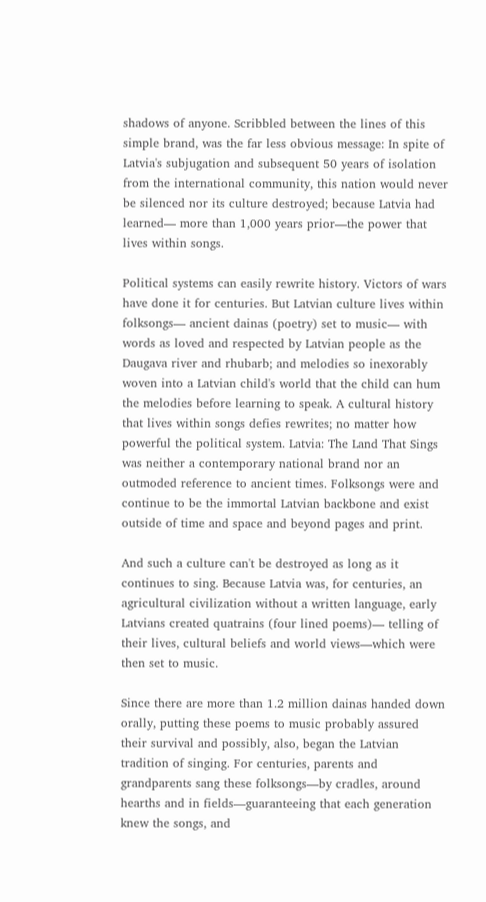shadows of anyone. Scribbled between the lines of this simple brand, was the far less obvious message: In spite of Latvia's subjugation and subsequent 50 years of isolation from the international community, this nation would never be silenced nor its culture destroyed; because Latvia had learned— more than 1,000 years prior—the power that lives within songs.

Political systems can easily rewrite history. Victors of wars have done it for centuries. But Latvian culture lives within folksongs— ancient dainas (poetry) set to music— with words as loved and respected by Latvian people as the Daugava river and rhubarb; and melodies so inexorably woven into a Latvian child's world that the child can hum the melodies before learning to speak. A cultural history that lives within songs defies rewrites; no matter how powerful the political system. Latvia: The Land That Sings was neither a contemporary national brand nor an outmoded reference to ancient times. Folksongs were and continue to be the immortal Latvian backbone and exist outside of time and space and beyond pages and print.

And such a culture can't be destroyed as long as it continues to sing. Because Latvia was, for centuries, an agricultural civilization without a written language, early Latvians created quatrains (four lined poems)— telling of their lives, cultural beliefs and world views—which were then set to music.

Since there are more than 1.2 million dainas handed down orally, putting these poems to music probably assured their survival and possibly, also, began the Latvian tradition of singing. For centuries, parents and grandparents sang these folksongs—by cradles, around hearths and in fields—guaranteeing that each generation knew the songs, and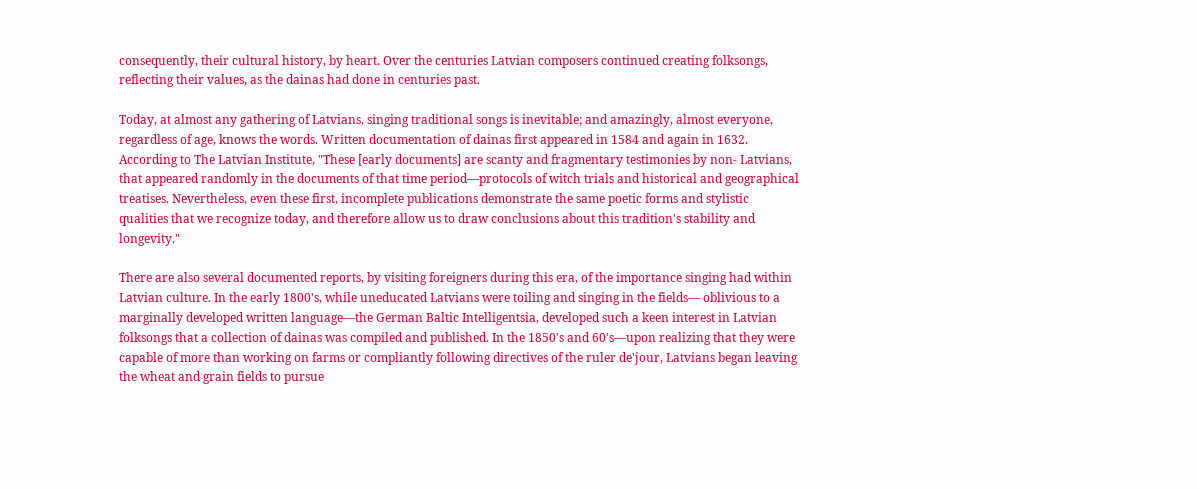consequently, their cultural history, by heart. Over the centuries Latvian composers continued creating folksongs, reflecting their values, as the dainas had done in centuries past.

Today, at almost any gathering of Latvians, singing traditional songs is inevitable; and amazingly, almost everyone, regardless of age, knows the words. Written documentation of dainas first appeared in 1584 and again in 1632. According to The Latvian Institute, "These [early documents] are scanty and fragmentary testimonies by non- Latvians, that appeared randomly in the documents of that time period—protocols of witch trials and historical and geographical treatises. Nevertheless, even these first, incomplete publications demonstrate the same poetic forms and stylistic qualities that we recognize today, and therefore allow us to draw conclusions about this tradition's stability and longevity."

There are also several documented reports, by visiting foreigners during this era, of the importance singing had within Latvian culture. In the early 1800's, while uneducated Latvians were toiling and singing in the fields— oblivious to a marginally developed written language—the German Baltic Intelligentsia, developed such a keen interest in Latvian folksongs that a collection of dainas was compiled and published. In the 1850's and 60's—upon realizing that they were capable of more than working on farms or compliantly following directives of the ruler de'jour, Latvians began leaving the wheat and grain fields to pursue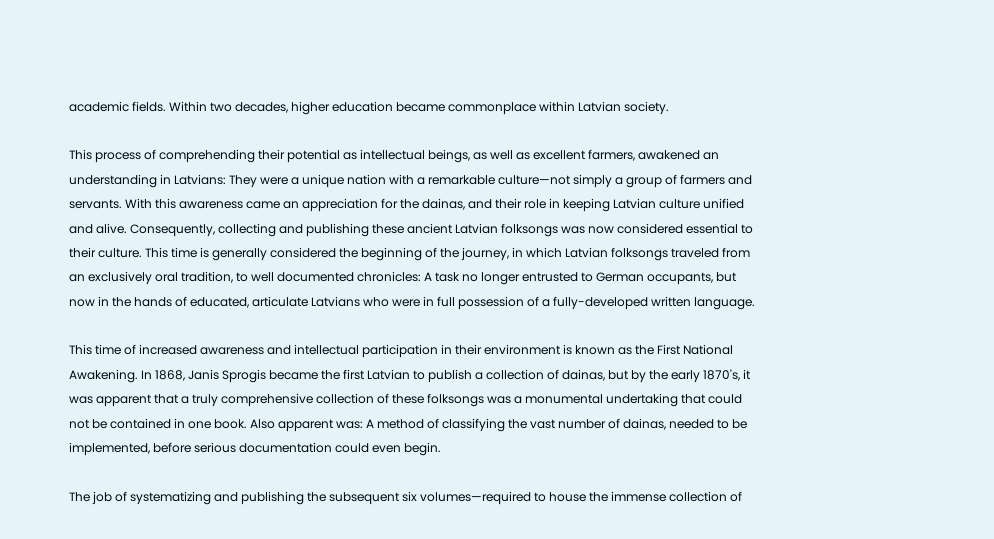academic fields. Within two decades, higher education became commonplace within Latvian society.

This process of comprehending their potential as intellectual beings, as well as excellent farmers, awakened an understanding in Latvians: They were a unique nation with a remarkable culture—not simply a group of farmers and servants. With this awareness came an appreciation for the dainas, and their role in keeping Latvian culture unified and alive. Consequently, collecting and publishing these ancient Latvian folksongs was now considered essential to their culture. This time is generally considered the beginning of the journey, in which Latvian folksongs traveled from an exclusively oral tradition, to well documented chronicles: A task no longer entrusted to German occupants, but now in the hands of educated, articulate Latvians who were in full possession of a fully-developed written language.

This time of increased awareness and intellectual participation in their environment is known as the First National Awakening. In 1868, Janis Sprogis became the first Latvian to publish a collection of dainas, but by the early 1870's, it was apparent that a truly comprehensive collection of these folksongs was a monumental undertaking that could not be contained in one book. Also apparent was: A method of classifying the vast number of dainas, needed to be implemented, before serious documentation could even begin.

The job of systematizing and publishing the subsequent six volumes—required to house the immense collection of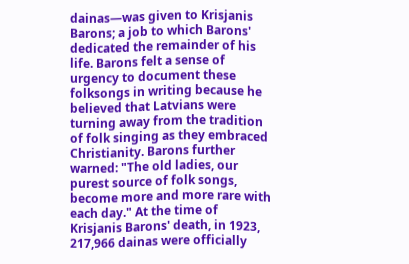dainas—was given to Krisjanis Barons; a job to which Barons' dedicated the remainder of his life. Barons felt a sense of urgency to document these folksongs in writing because he believed that Latvians were turning away from the tradition of folk singing as they embraced Christianity. Barons further warned: "The old ladies, our purest source of folk songs, become more and more rare with each day." At the time of Krisjanis Barons' death, in 1923, 217,966 dainas were officially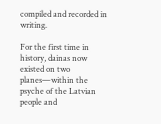compiled and recorded in writing.

For the first time in history, dainas now existed on two planes—within the psyche of the Latvian people and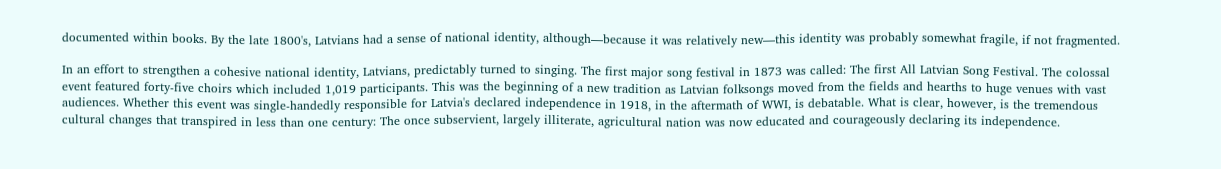documented within books. By the late 1800's, Latvians had a sense of national identity, although—because it was relatively new—this identity was probably somewhat fragile, if not fragmented.

In an effort to strengthen a cohesive national identity, Latvians, predictably turned to singing. The first major song festival in 1873 was called: The first All Latvian Song Festival. The colossal event featured forty-five choirs which included 1,019 participants. This was the beginning of a new tradition as Latvian folksongs moved from the fields and hearths to huge venues with vast audiences. Whether this event was single-handedly responsible for Latvia's declared independence in 1918, in the aftermath of WWI, is debatable. What is clear, however, is the tremendous cultural changes that transpired in less than one century: The once subservient, largely illiterate, agricultural nation was now educated and courageously declaring its independence.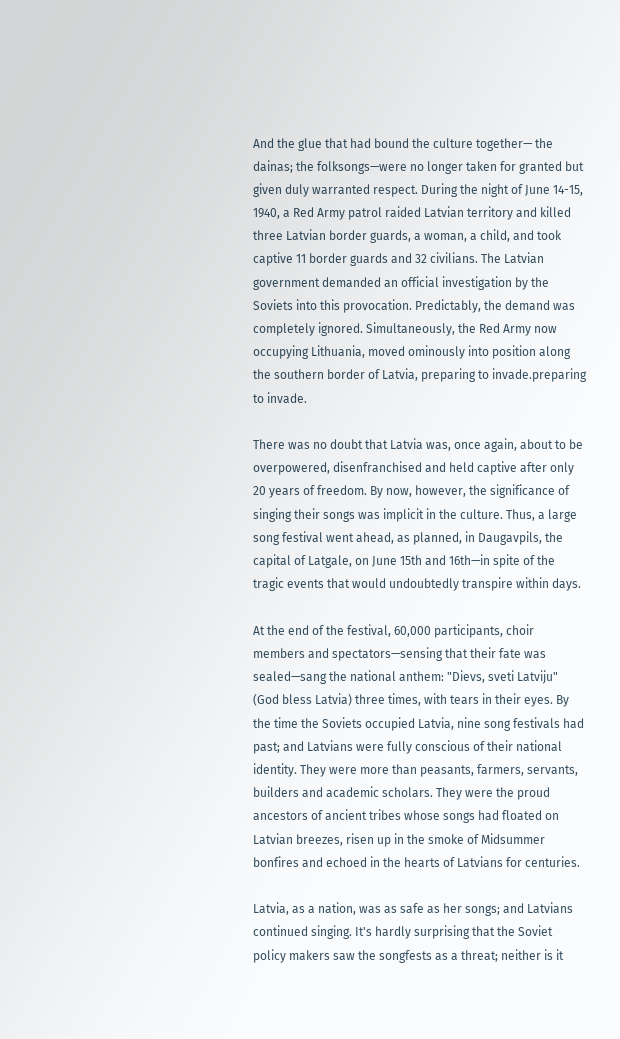And the glue that had bound the culture together— the dainas; the folksongs—were no longer taken for granted but given duly warranted respect. During the night of June 14-15, 1940, a Red Army patrol raided Latvian territory and killed three Latvian border guards, a woman, a child, and took captive 11 border guards and 32 civilians. The Latvian government demanded an official investigation by the Soviets into this provocation. Predictably, the demand was completely ignored. Simultaneously, the Red Army now occupying Lithuania, moved ominously into position along the southern border of Latvia, preparing to invade.preparing to invade.

There was no doubt that Latvia was, once again, about to be overpowered, disenfranchised and held captive after only 20 years of freedom. By now, however, the significance of singing their songs was implicit in the culture. Thus, a large song festival went ahead, as planned, in Daugavpils, the capital of Latgale, on June 15th and 16th—in spite of the tragic events that would undoubtedly transpire within days.

At the end of the festival, 60,000 participants, choir members and spectators—sensing that their fate was sealed—sang the national anthem: "Dievs, sveti Latviju" (God bless Latvia) three times, with tears in their eyes. By the time the Soviets occupied Latvia, nine song festivals had past; and Latvians were fully conscious of their national identity. They were more than peasants, farmers, servants, builders and academic scholars. They were the proud ancestors of ancient tribes whose songs had floated on Latvian breezes, risen up in the smoke of Midsummer bonfires and echoed in the hearts of Latvians for centuries.

Latvia, as a nation, was as safe as her songs; and Latvians continued singing. It's hardly surprising that the Soviet policy makers saw the songfests as a threat; neither is it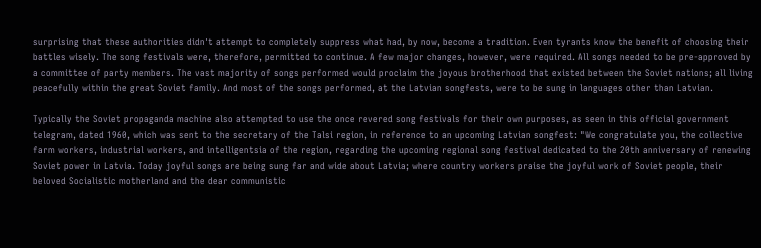surprising that these authorities didn't attempt to completely suppress what had, by now, become a tradition. Even tyrants know the benefit of choosing their battles wisely. The song festivals were, therefore, permitted to continue. A few major changes, however, were required. All songs needed to be pre-approved by a committee of party members. The vast majority of songs performed would proclaim the joyous brotherhood that existed between the Soviet nations; all living peacefully within the great Soviet family. And most of the songs performed, at the Latvian songfests, were to be sung in languages other than Latvian.

Typically the Soviet propaganda machine also attempted to use the once revered song festivals for their own purposes, as seen in this official government telegram, dated 1960, which was sent to the secretary of the Talsi region, in reference to an upcoming Latvian songfest: "We congratulate you, the collective farm workers, industrial workers, and intelligentsia of the region, regarding the upcoming regional song festival dedicated to the 20th anniversary of renewing Soviet power in Latvia. Today joyful songs are being sung far and wide about Latvia; where country workers praise the joyful work of Soviet people, their beloved Socialistic motherland and the dear communistic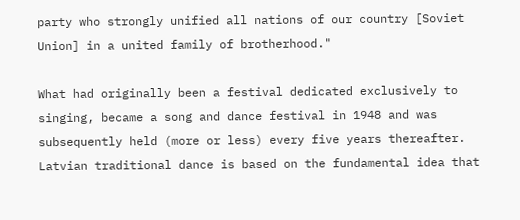party who strongly unified all nations of our country [Soviet Union] in a united family of brotherhood."

What had originally been a festival dedicated exclusively to singing, became a song and dance festival in 1948 and was subsequently held (more or less) every five years thereafter. Latvian traditional dance is based on the fundamental idea that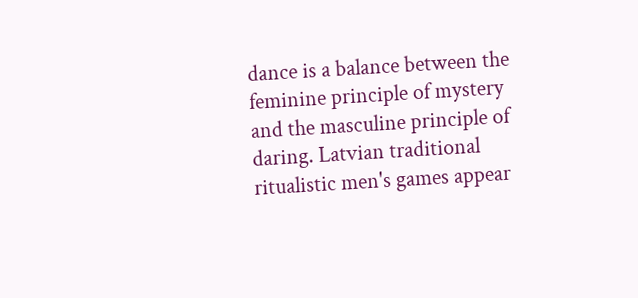dance is a balance between the feminine principle of mystery and the masculine principle of daring. Latvian traditional ritualistic men's games appear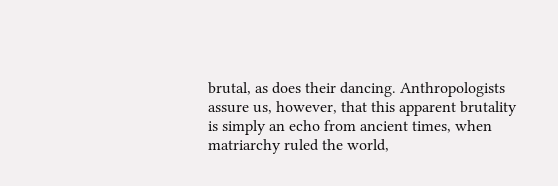brutal, as does their dancing. Anthropologists assure us, however, that this apparent brutality is simply an echo from ancient times, when matriarchy ruled the world,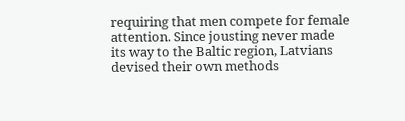requiring that men compete for female attention. Since jousting never made its way to the Baltic region, Latvians devised their own methods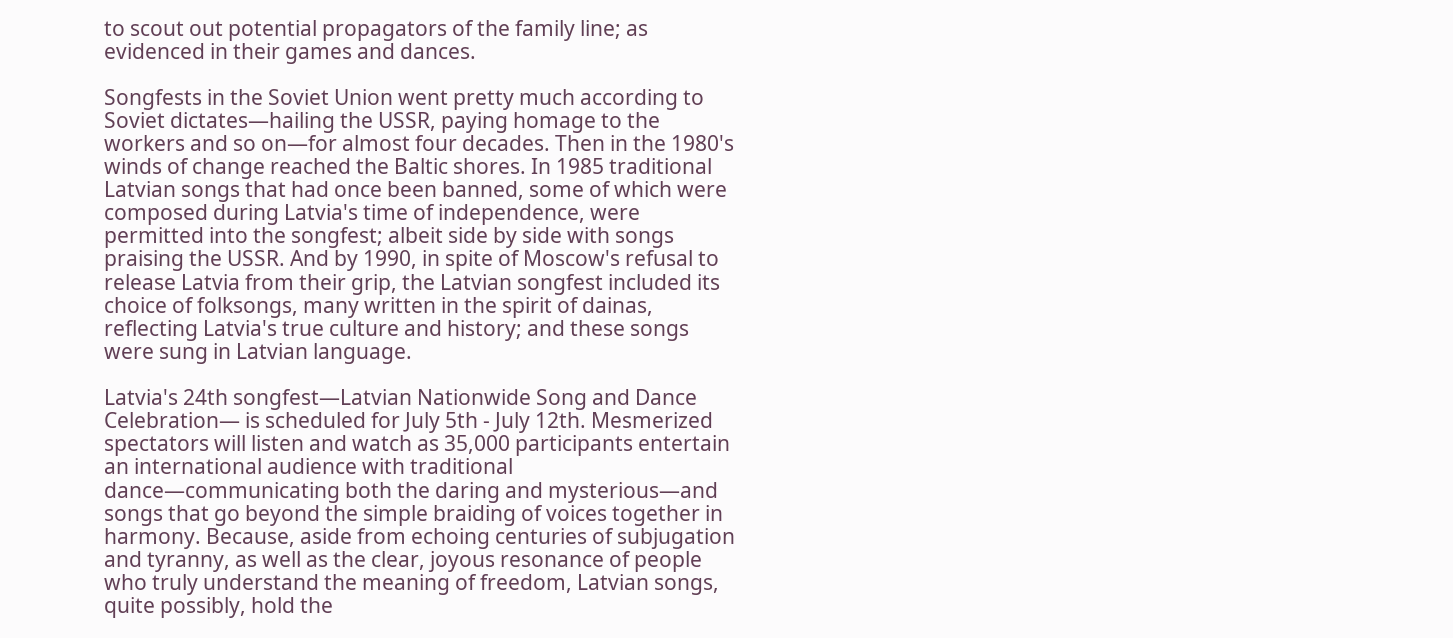to scout out potential propagators of the family line; as evidenced in their games and dances.

Songfests in the Soviet Union went pretty much according to Soviet dictates—hailing the USSR, paying homage to the workers and so on—for almost four decades. Then in the 1980's winds of change reached the Baltic shores. In 1985 traditional Latvian songs that had once been banned, some of which were composed during Latvia's time of independence, were permitted into the songfest; albeit side by side with songs praising the USSR. And by 1990, in spite of Moscow's refusal to release Latvia from their grip, the Latvian songfest included its choice of folksongs, many written in the spirit of dainas, reflecting Latvia's true culture and history; and these songs were sung in Latvian language.

Latvia's 24th songfest—Latvian Nationwide Song and Dance Celebration— is scheduled for July 5th - July 12th. Mesmerized spectators will listen and watch as 35,000 participants entertain an international audience with traditional dance—communicating both the daring and mysterious—and songs that go beyond the simple braiding of voices together in harmony. Because, aside from echoing centuries of subjugation and tyranny, as well as the clear, joyous resonance of people who truly understand the meaning of freedom, Latvian songs, quite possibly, hold the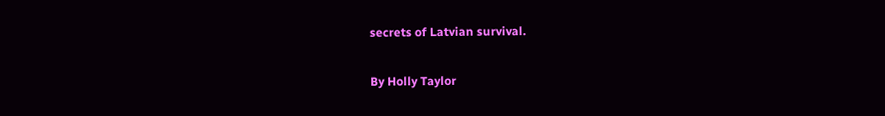secrets of Latvian survival.

By Holly Taylor